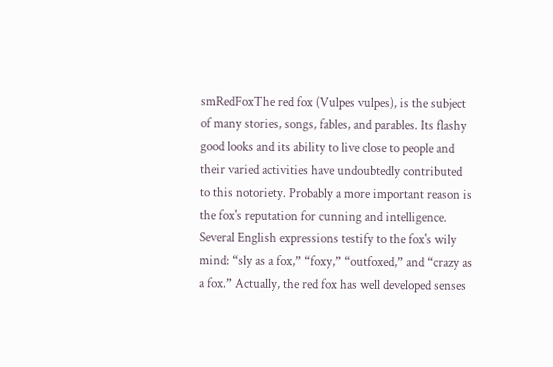smRedFoxThe red fox (Vulpes vulpes), is the subject of many stories, songs, fables, and parables. Its flashy good looks and its ability to live close to people and their varied activities have undoubtedly contributed to this notoriety. Probably a more important reason is the fox's reputation for cunning and intelligence. Several English expressions testify to the fox's wily mind: “sly as a fox,” “foxy,” “outfoxed,” and “crazy as a fox.” Actually, the red fox has well developed senses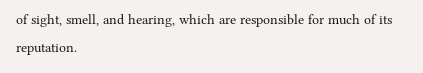of sight, smell, and hearing, which are responsible for much of its reputation.